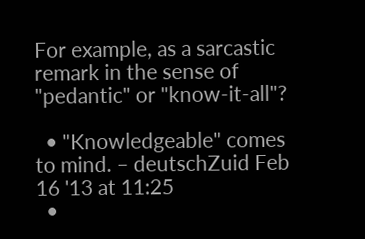For example, as a sarcastic remark in the sense of "pedantic" or "know-it-all"?

  • "Knowledgeable" comes to mind. – deutschZuid Feb 16 '13 at 11:25
  •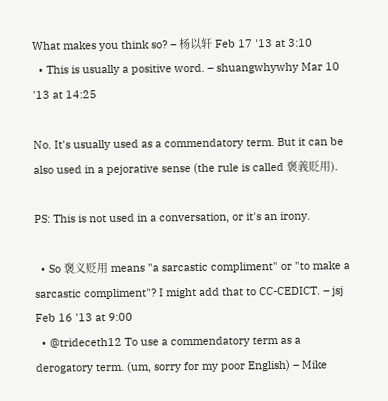What makes you think so? – 杨以轩 Feb 17 '13 at 3:10
  • This is usually a positive word. – shuangwhywhy Mar 10 '13 at 14:25

No. It's usually used as a commendatory term. But it can be also used in a pejorative sense (the rule is called 褒義貶用).

PS: This is not used in a conversation, or it's an irony.

  • So 褒义贬用 means "a sarcastic compliment" or "to make a sarcastic compliment"? I might add that to CC-CEDICT. – jsj Feb 16 '13 at 9:00
  • @trideceth12 To use a commendatory term as a derogatory term. (um, sorry for my poor English) – Mike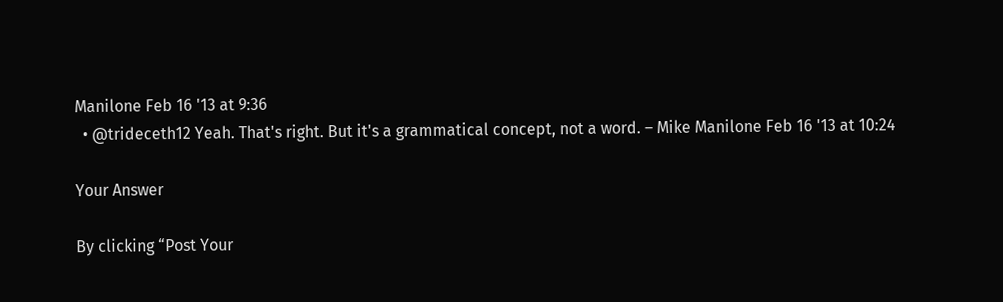Manilone Feb 16 '13 at 9:36
  • @trideceth12 Yeah. That's right. But it's a grammatical concept, not a word. – Mike Manilone Feb 16 '13 at 10:24

Your Answer

By clicking “Post Your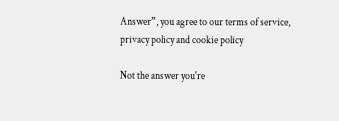Answer”, you agree to our terms of service, privacy policy and cookie policy

Not the answer you're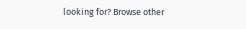looking for? Browse other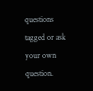questions tagged or ask your own question.